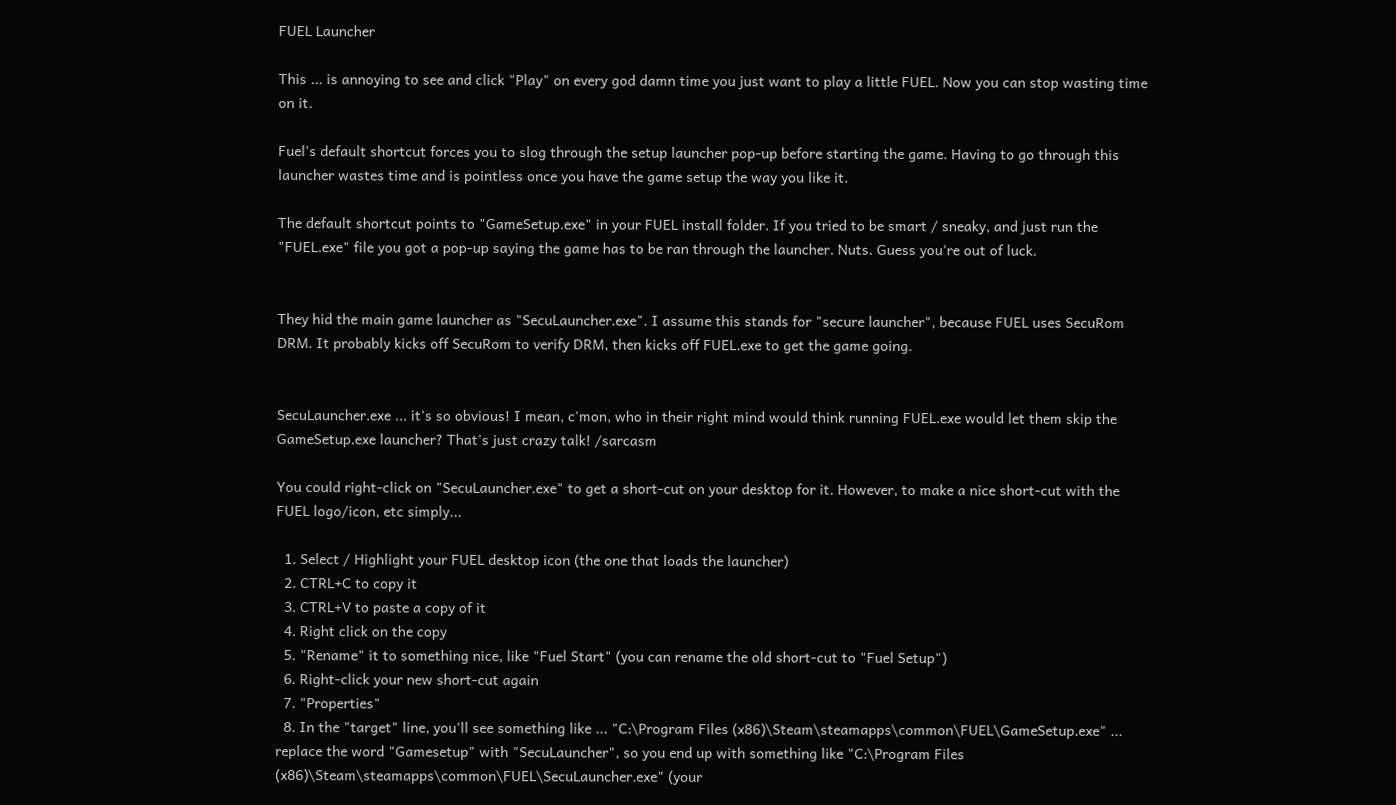FUEL Launcher

This ... is annoying to see and click "Play" on every god damn time you just want to play a little FUEL. Now you can stop wasting time on it.

Fuel's default shortcut forces you to slog through the setup launcher pop-up before starting the game. Having to go through this launcher wastes time and is pointless once you have the game setup the way you like it.

The default shortcut points to "GameSetup.exe" in your FUEL install folder. If you tried to be smart / sneaky, and just run the "FUEL.exe" file you got a pop-up saying the game has to be ran through the launcher. Nuts. Guess you're out of luck.


They hid the main game launcher as "SecuLauncher.exe". I assume this stands for "secure launcher", because FUEL uses SecuRom DRM. It probably kicks off SecuRom to verify DRM, then kicks off FUEL.exe to get the game going.


SecuLauncher.exe ... it's so obvious! I mean, c'mon, who in their right mind would think running FUEL.exe would let them skip the GameSetup.exe launcher? That's just crazy talk! /sarcasm

You could right-click on "SecuLauncher.exe" to get a short-cut on your desktop for it. However, to make a nice short-cut with the FUEL logo/icon, etc simply...

  1. Select / Highlight your FUEL desktop icon (the one that loads the launcher)
  2. CTRL+C to copy it
  3. CTRL+V to paste a copy of it
  4. Right click on the copy
  5. "Rename" it to something nice, like "Fuel Start" (you can rename the old short-cut to "Fuel Setup")
  6. Right-click your new short-cut again
  7. "Properties"
  8. In the "target" line, you'll see something like ... "C:\Program Files (x86)\Steam\steamapps\common\FUEL\GameSetup.exe" ... replace the word "Gamesetup" with "SecuLauncher", so you end up with something like "C:\Program Files (x86)\Steam\steamapps\common\FUEL\SecuLauncher.exe" (your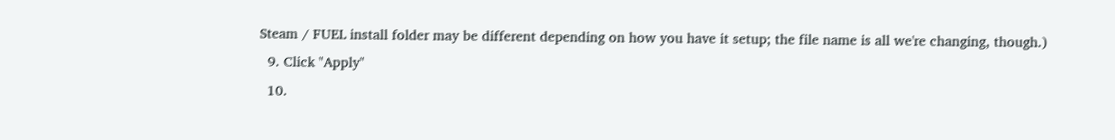Steam / FUEL install folder may be different depending on how you have it setup; the file name is all we're changing, though.)
  9. Click "Apply"
  10.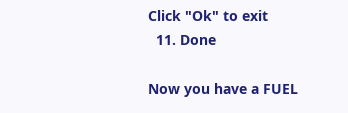Click "Ok" to exit
  11. Done

Now you have a FUEL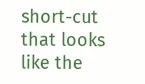short-cut that looks like the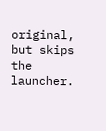original, but skips the launcher.